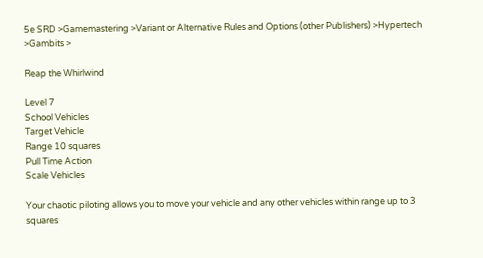5e SRD >Gamemastering >Variant or Alternative Rules and Options (other Publishers) >Hypertech >Gambits >

Reap the Whirlwind

Level 7
School Vehicles
Target Vehicle
Range 10 squares
Pull Time Action
Scale Vehicles

Your chaotic piloting allows you to move your vehicle and any other vehicles within range up to 3 squares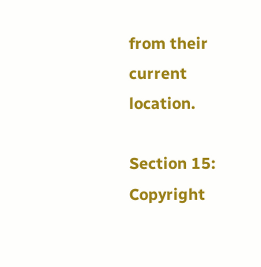from their current location.

Section 15: Copyright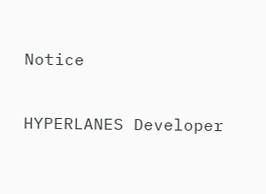Notice

HYPERLANES Developer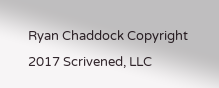Ryan Chaddock Copyright 2017 Scrivened, LLC